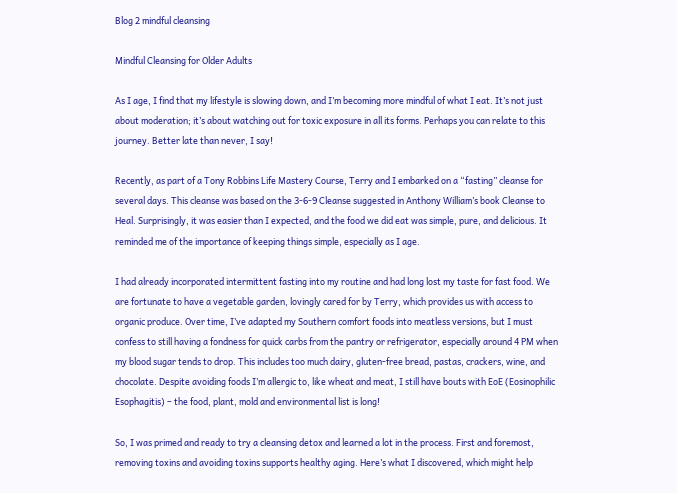Blog 2 mindful cleansing

Mindful Cleansing for Older Adults

As I age, I find that my lifestyle is slowing down, and I’m becoming more mindful of what I eat. It’s not just about moderation; it’s about watching out for toxic exposure in all its forms. Perhaps you can relate to this journey. Better late than never, I say!

Recently, as part of a Tony Robbins Life Mastery Course, Terry and I embarked on a “fasting” cleanse for several days. This cleanse was based on the 3-6-9 Cleanse suggested in Anthony William’s book Cleanse to Heal. Surprisingly, it was easier than I expected, and the food we did eat was simple, pure, and delicious. It reminded me of the importance of keeping things simple, especially as I age.

I had already incorporated intermittent fasting into my routine and had long lost my taste for fast food. We are fortunate to have a vegetable garden, lovingly cared for by Terry, which provides us with access to organic produce. Over time, I’ve adapted my Southern comfort foods into meatless versions, but I must confess to still having a fondness for quick carbs from the pantry or refrigerator, especially around 4 PM when my blood sugar tends to drop. This includes too much dairy, gluten-free bread, pastas, crackers, wine, and chocolate. Despite avoiding foods I’m allergic to, like wheat and meat, I still have bouts with EoE (Eosinophilic Esophagitis) – the food, plant, mold and environmental list is long!

So, I was primed and ready to try a cleansing detox and learned a lot in the process. First and foremost, removing toxins and avoiding toxins supports healthy aging. Here’s what I discovered, which might help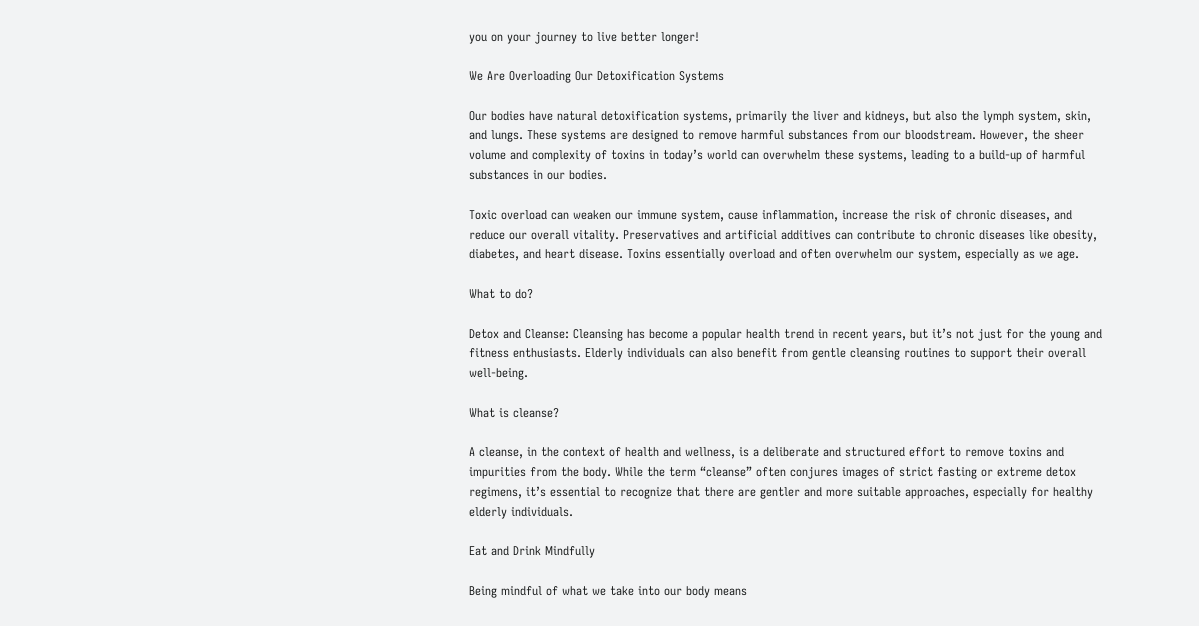you on your journey to live better longer!

We Are Overloading Our Detoxification Systems

Our bodies have natural detoxification systems, primarily the liver and kidneys, but also the lymph system, skin, and lungs. These systems are designed to remove harmful substances from our bloodstream. However, the sheer volume and complexity of toxins in today’s world can overwhelm these systems, leading to a build-up of harmful substances in our bodies.

Toxic overload can weaken our immune system, cause inflammation, increase the risk of chronic diseases, and reduce our overall vitality. Preservatives and artificial additives can contribute to chronic diseases like obesity, diabetes, and heart disease. Toxins essentially overload and often overwhelm our system, especially as we age.

What to do?

Detox and Cleanse: Cleansing has become a popular health trend in recent years, but it’s not just for the young and fitness enthusiasts. Elderly individuals can also benefit from gentle cleansing routines to support their overall well-being.

What is cleanse?

A cleanse, in the context of health and wellness, is a deliberate and structured effort to remove toxins and impurities from the body. While the term “cleanse” often conjures images of strict fasting or extreme detox regimens, it’s essential to recognize that there are gentler and more suitable approaches, especially for healthy elderly individuals.

Eat and Drink Mindfully

Being mindful of what we take into our body means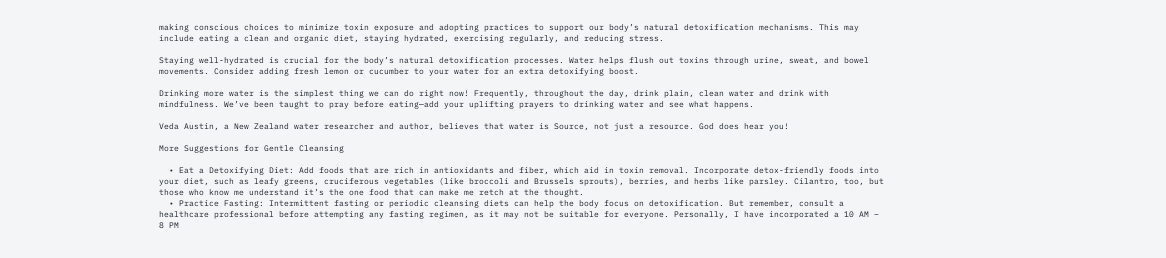making conscious choices to minimize toxin exposure and adopting practices to support our body’s natural detoxification mechanisms. This may include eating a clean and organic diet, staying hydrated, exercising regularly, and reducing stress.

Staying well-hydrated is crucial for the body’s natural detoxification processes. Water helps flush out toxins through urine, sweat, and bowel movements. Consider adding fresh lemon or cucumber to your water for an extra detoxifying boost.

Drinking more water is the simplest thing we can do right now! Frequently, throughout the day, drink plain, clean water and drink with mindfulness. We’ve been taught to pray before eating—add your uplifting prayers to drinking water and see what happens.

Veda Austin, a New Zealand water researcher and author, believes that water is Source, not just a resource. God does hear you!

More Suggestions for Gentle Cleansing

  • Eat a Detoxifying Diet: Add foods that are rich in antioxidants and fiber, which aid in toxin removal. Incorporate detox-friendly foods into your diet, such as leafy greens, cruciferous vegetables (like broccoli and Brussels sprouts), berries, and herbs like parsley. Cilantro, too, but those who know me understand it’s the one food that can make me retch at the thought.
  • Practice Fasting: Intermittent fasting or periodic cleansing diets can help the body focus on detoxification. But remember, consult a healthcare professional before attempting any fasting regimen, as it may not be suitable for everyone. Personally, I have incorporated a 10 AM – 8 PM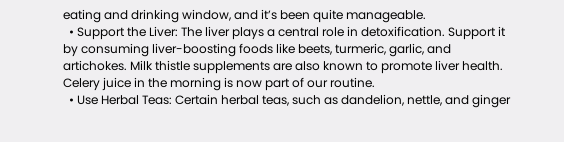eating and drinking window, and it’s been quite manageable.
  • Support the Liver: The liver plays a central role in detoxification. Support it by consuming liver-boosting foods like beets, turmeric, garlic, and artichokes. Milk thistle supplements are also known to promote liver health. Celery juice in the morning is now part of our routine.
  • Use Herbal Teas: Certain herbal teas, such as dandelion, nettle, and ginger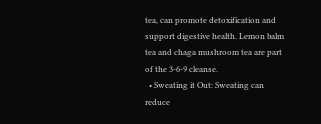tea, can promote detoxification and support digestive health. Lemon balm tea and chaga mushroom tea are part of the 3-6-9 cleanse.
  • Sweating it Out: Sweating can reduce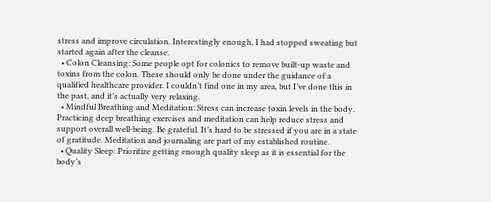stress and improve circulation. Interestingly enough, I had stopped sweating but started again after the cleanse.
  • Colon Cleansing: Some people opt for colonics to remove built-up waste and toxins from the colon. These should only be done under the guidance of a qualified healthcare provider. I couldn’t find one in my area, but I’ve done this in the past, and it’s actually very relaxing.
  • Mindful Breathing and Meditation: Stress can increase toxin levels in the body. Practicing deep breathing exercises and meditation can help reduce stress and support overall well-being. Be grateful. It’s hard to be stressed if you are in a state of gratitude. Meditation and journaling are part of my established routine.
  • Quality Sleep: Prioritize getting enough quality sleep as it is essential for the body’s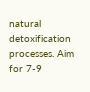natural detoxification processes. Aim for 7-9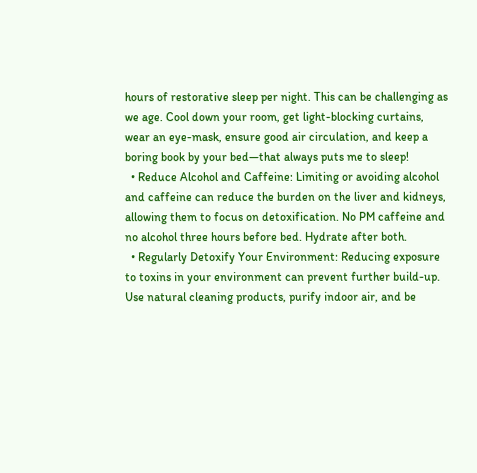hours of restorative sleep per night. This can be challenging as we age. Cool down your room, get light-blocking curtains, wear an eye-mask, ensure good air circulation, and keep a boring book by your bed—that always puts me to sleep!
  • Reduce Alcohol and Caffeine: Limiting or avoiding alcohol and caffeine can reduce the burden on the liver and kidneys, allowing them to focus on detoxification. No PM caffeine and no alcohol three hours before bed. Hydrate after both.
  • Regularly Detoxify Your Environment: Reducing exposure to toxins in your environment can prevent further build-up. Use natural cleaning products, purify indoor air, and be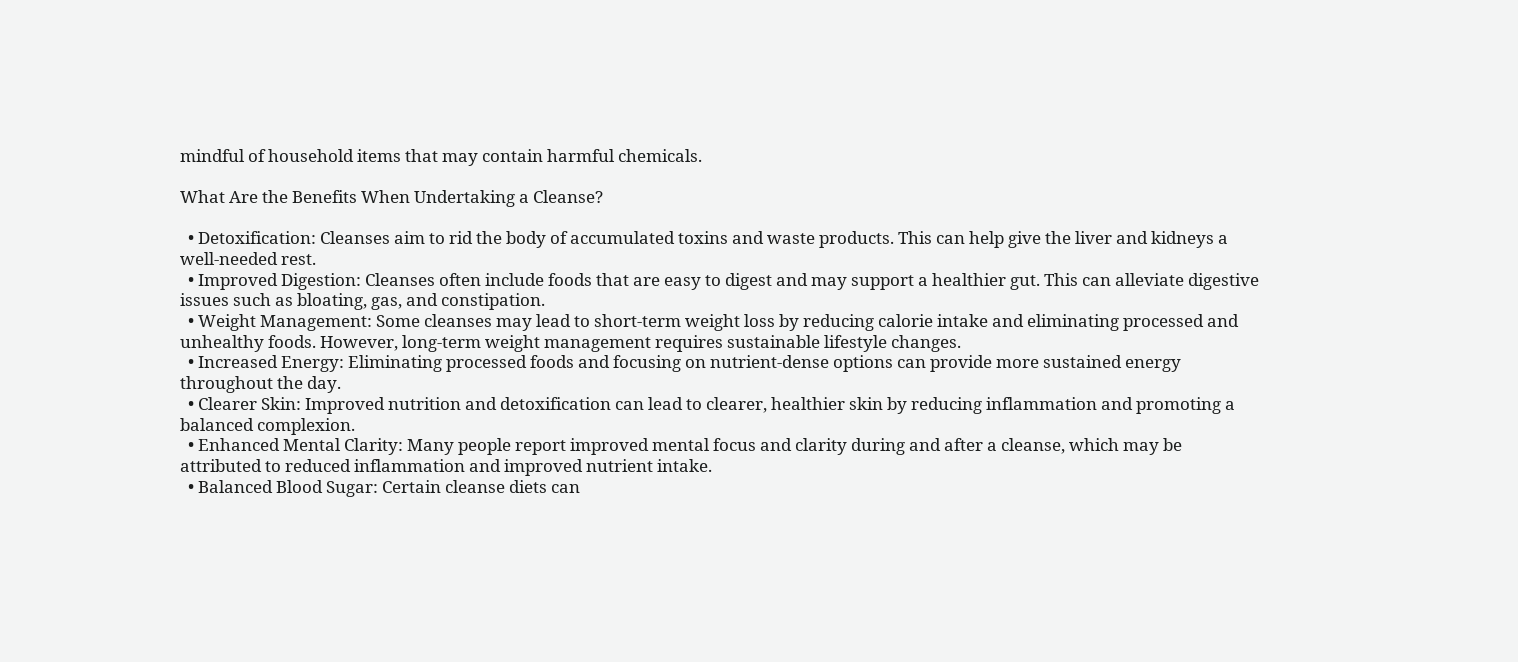mindful of household items that may contain harmful chemicals.

What Are the Benefits When Undertaking a Cleanse?

  • Detoxification: Cleanses aim to rid the body of accumulated toxins and waste products. This can help give the liver and kidneys a well-needed rest.
  • Improved Digestion: Cleanses often include foods that are easy to digest and may support a healthier gut. This can alleviate digestive issues such as bloating, gas, and constipation.
  • Weight Management: Some cleanses may lead to short-term weight loss by reducing calorie intake and eliminating processed and unhealthy foods. However, long-term weight management requires sustainable lifestyle changes.
  • Increased Energy: Eliminating processed foods and focusing on nutrient-dense options can provide more sustained energy throughout the day.
  • Clearer Skin: Improved nutrition and detoxification can lead to clearer, healthier skin by reducing inflammation and promoting a balanced complexion.
  • Enhanced Mental Clarity: Many people report improved mental focus and clarity during and after a cleanse, which may be attributed to reduced inflammation and improved nutrient intake.
  • Balanced Blood Sugar: Certain cleanse diets can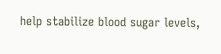help stabilize blood sugar levels,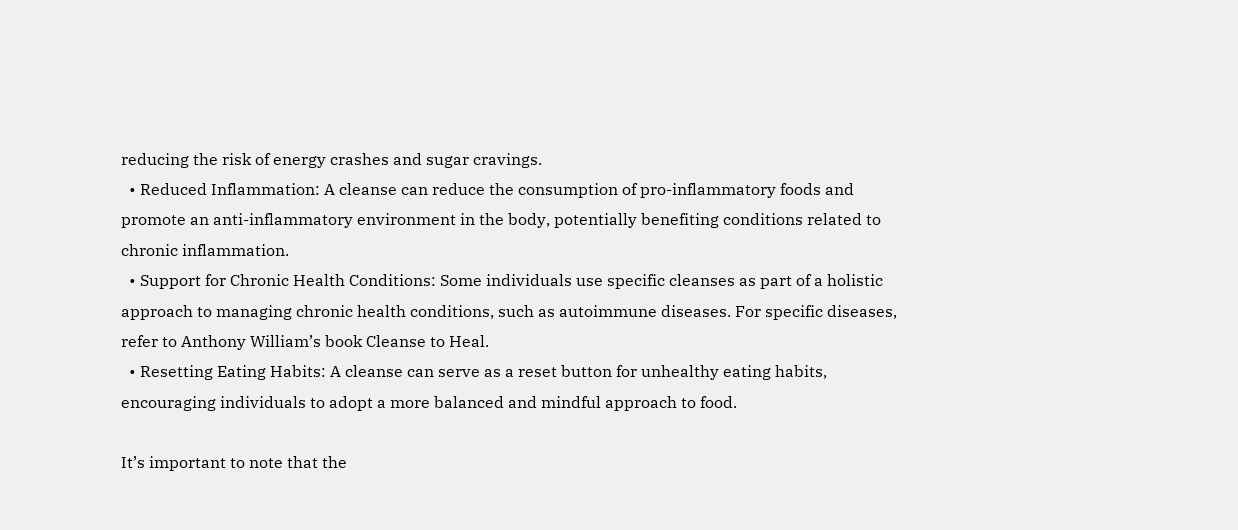reducing the risk of energy crashes and sugar cravings.
  • Reduced Inflammation: A cleanse can reduce the consumption of pro-inflammatory foods and promote an anti-inflammatory environment in the body, potentially benefiting conditions related to chronic inflammation.
  • Support for Chronic Health Conditions: Some individuals use specific cleanses as part of a holistic approach to managing chronic health conditions, such as autoimmune diseases. For specific diseases, refer to Anthony William’s book Cleanse to Heal.
  • Resetting Eating Habits: A cleanse can serve as a reset button for unhealthy eating habits, encouraging individuals to adopt a more balanced and mindful approach to food.

It’s important to note that the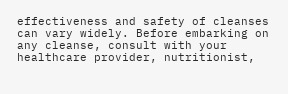effectiveness and safety of cleanses can vary widely. Before embarking on any cleanse, consult with your healthcare provider, nutritionist,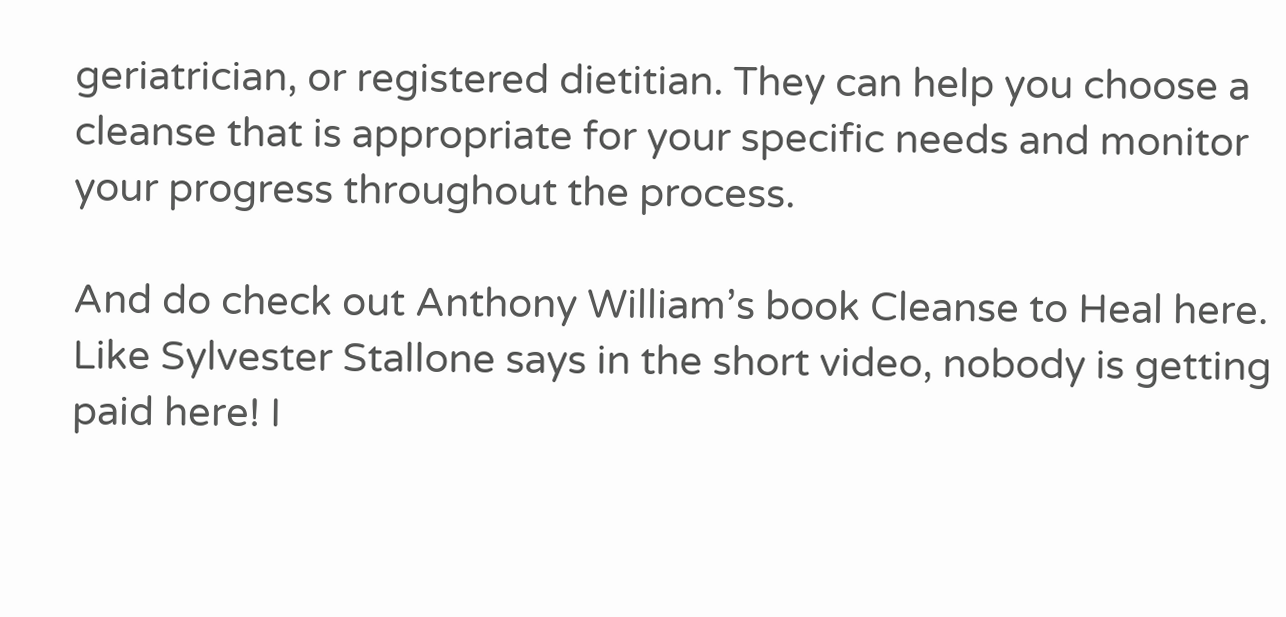geriatrician, or registered dietitian. They can help you choose a cleanse that is appropriate for your specific needs and monitor your progress throughout the process.

And do check out Anthony William’s book Cleanse to Heal here. Like Sylvester Stallone says in the short video, nobody is getting paid here! I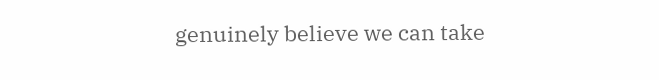genuinely believe we can take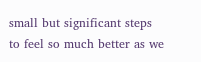small but significant steps to feel so much better as we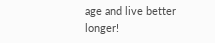age and live better longer!